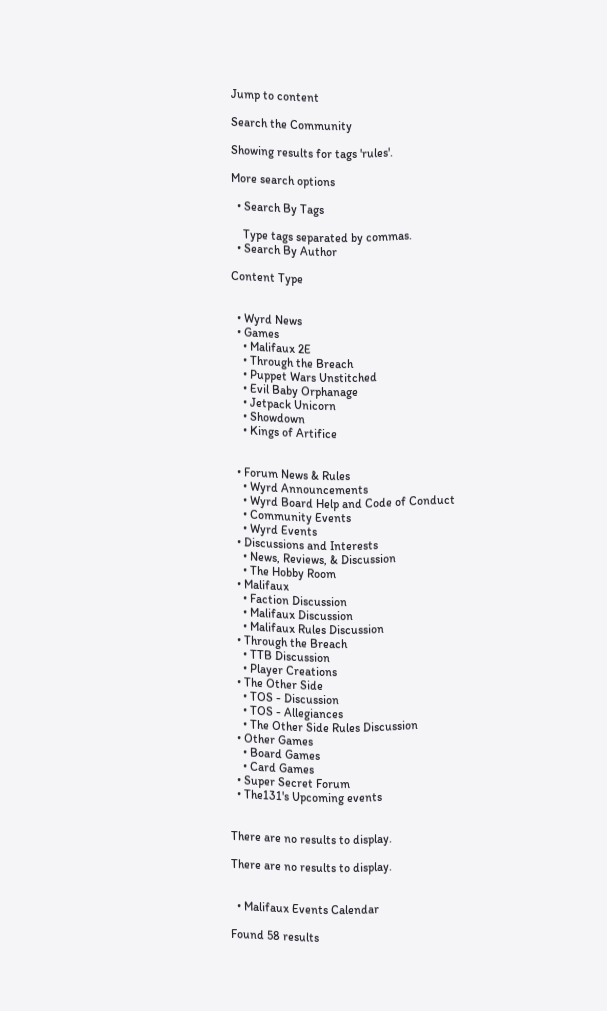Jump to content

Search the Community

Showing results for tags 'rules'.

More search options

  • Search By Tags

    Type tags separated by commas.
  • Search By Author

Content Type


  • Wyrd News
  • Games
    • Malifaux 2E
    • Through the Breach
    • Puppet Wars Unstitched
    • Evil Baby Orphanage
    • Jetpack Unicorn
    • Showdown
    • Kings of Artifice


  • Forum News & Rules
    • Wyrd Announcements
    • Wyrd Board Help and Code of Conduct
    • Community Events
    • Wyrd Events
  • Discussions and Interests
    • News, Reviews, & Discussion
    • The Hobby Room
  • Malifaux
    • Faction Discussion
    • Malifaux Discussion
    • Malifaux Rules Discussion
  • Through the Breach
    • TTB Discussion
    • Player Creations
  • The Other Side
    • TOS - Discussion
    • TOS - Allegiances
    • The Other Side Rules Discussion
  • Other Games
    • Board Games
    • Card Games
  • Super Secret Forum
  • The131's Upcoming events


There are no results to display.

There are no results to display.


  • Malifaux Events Calendar

Found 58 results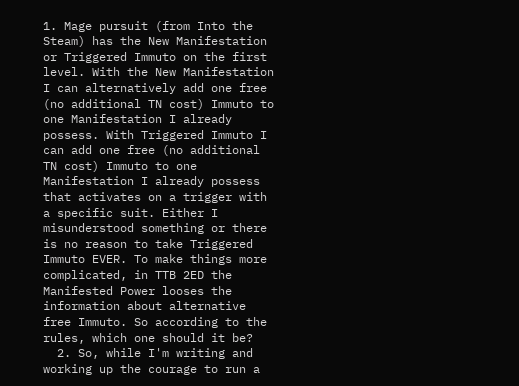1. Mage pursuit (from Into the Steam) has the New Manifestation or Triggered Immuto on the first level. With the New Manifestation I can alternatively add one free (no additional TN cost) Immuto to one Manifestation I already possess. With Triggered Immuto I can add one free (no additional TN cost) Immuto to one Manifestation I already possess that activates on a trigger with a specific suit. Either I misunderstood something or there is no reason to take Triggered Immuto EVER. To make things more complicated, in TTB 2ED the Manifested Power looses the information about alternative free Immuto. So according to the rules, which one should it be?
  2. So, while I'm writing and working up the courage to run a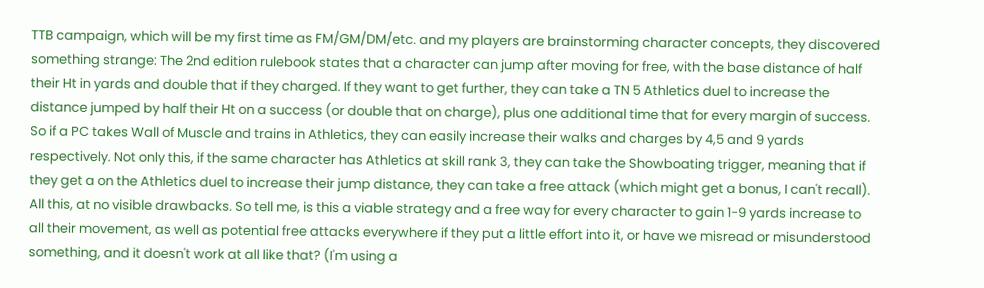TTB campaign, which will be my first time as FM/GM/DM/etc. and my players are brainstorming character concepts, they discovered something strange: The 2nd edition rulebook states that a character can jump after moving for free, with the base distance of half their Ht in yards and double that if they charged. If they want to get further, they can take a TN 5 Athletics duel to increase the distance jumped by half their Ht on a success (or double that on charge), plus one additional time that for every margin of success. So if a PC takes Wall of Muscle and trains in Athletics, they can easily increase their walks and charges by 4,5 and 9 yards respectively. Not only this, if the same character has Athletics at skill rank 3, they can take the Showboating trigger, meaning that if they get a on the Athletics duel to increase their jump distance, they can take a free attack (which might get a bonus, I can't recall). All this, at no visible drawbacks. So tell me, is this a viable strategy and a free way for every character to gain 1-9 yards increase to all their movement, as well as potential free attacks everywhere if they put a little effort into it, or have we misread or misunderstood something, and it doesn't work at all like that? (I'm using a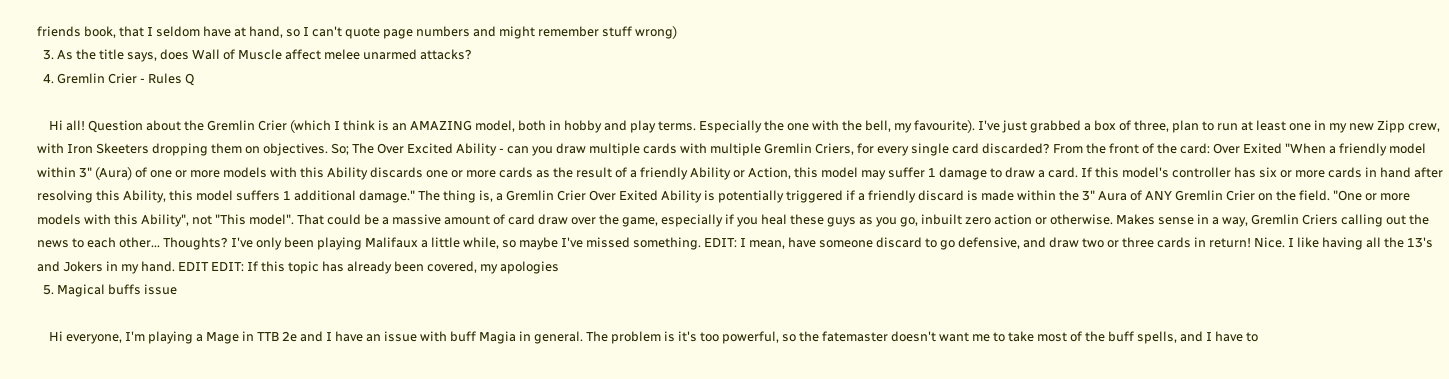friends book, that I seldom have at hand, so I can't quote page numbers and might remember stuff wrong)
  3. As the title says, does Wall of Muscle affect melee unarmed attacks?
  4. Gremlin Crier - Rules Q

    Hi all! Question about the Gremlin Crier (which I think is an AMAZING model, both in hobby and play terms. Especially the one with the bell, my favourite). I've just grabbed a box of three, plan to run at least one in my new Zipp crew, with Iron Skeeters dropping them on objectives. So; The Over Excited Ability - can you draw multiple cards with multiple Gremlin Criers, for every single card discarded? From the front of the card: Over Exited "When a friendly model within 3" (Aura) of one or more models with this Ability discards one or more cards as the result of a friendly Ability or Action, this model may suffer 1 damage to draw a card. If this model's controller has six or more cards in hand after resolving this Ability, this model suffers 1 additional damage." The thing is, a Gremlin Crier Over Exited Ability is potentially triggered if a friendly discard is made within the 3" Aura of ANY Gremlin Crier on the field. "One or more models with this Ability", not "This model". That could be a massive amount of card draw over the game, especially if you heal these guys as you go, inbuilt zero action or otherwise. Makes sense in a way, Gremlin Criers calling out the news to each other... Thoughts? I've only been playing Malifaux a little while, so maybe I've missed something. EDIT: I mean, have someone discard to go defensive, and draw two or three cards in return! Nice. I like having all the 13's and Jokers in my hand. EDIT EDIT: If this topic has already been covered, my apologies
  5. Magical buffs issue

    Hi everyone, I'm playing a Mage in TTB 2e and I have an issue with buff Magia in general. The problem is it's too powerful, so the fatemaster doesn't want me to take most of the buff spells, and I have to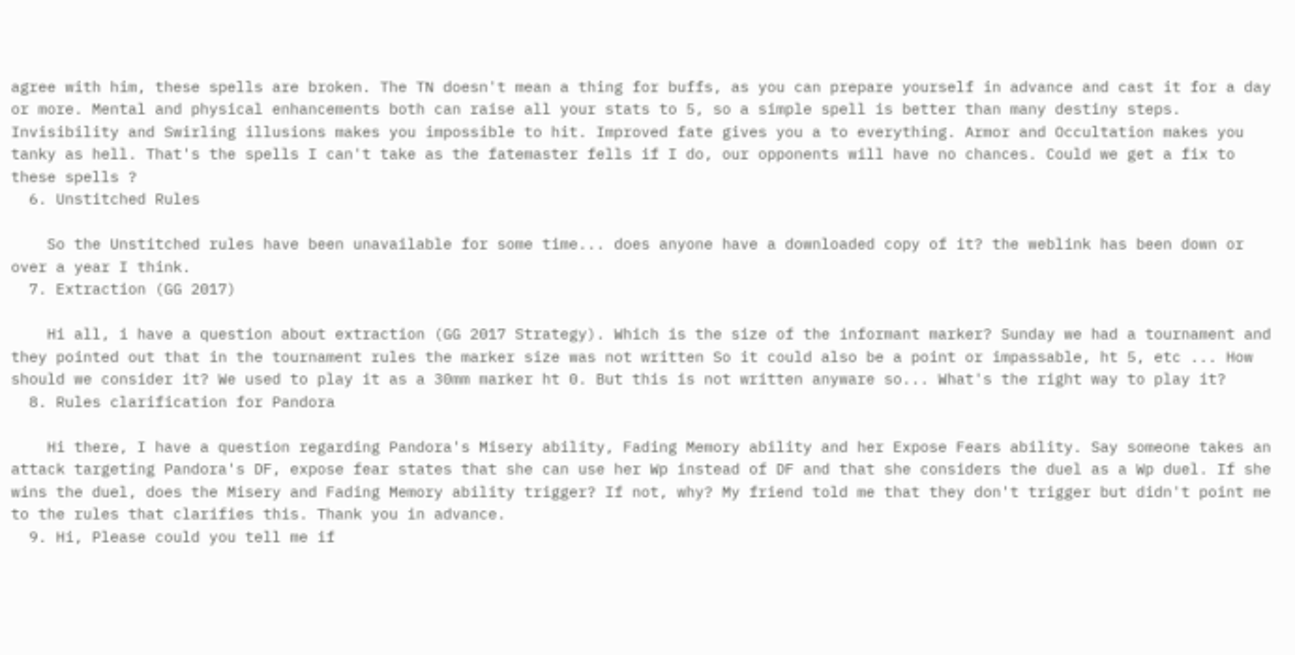agree with him, these spells are broken. The TN doesn't mean a thing for buffs, as you can prepare yourself in advance and cast it for a day or more. Mental and physical enhancements both can raise all your stats to 5, so a simple spell is better than many destiny steps. Invisibility and Swirling illusions makes you impossible to hit. Improved fate gives you a to everything. Armor and Occultation makes you tanky as hell. That's the spells I can't take as the fatemaster fells if I do, our opponents will have no chances. Could we get a fix to these spells ?
  6. Unstitched Rules

    So the Unstitched rules have been unavailable for some time... does anyone have a downloaded copy of it? the weblink has been down or over a year I think.
  7. Extraction (GG 2017)

    Hi all, i have a question about extraction (GG 2017 Strategy). Which is the size of the informant marker? Sunday we had a tournament and they pointed out that in the tournament rules the marker size was not written So it could also be a point or impassable, ht 5, etc ... How should we consider it? We used to play it as a 30mm marker ht 0. But this is not written anyware so... What's the right way to play it?
  8. Rules clarification for Pandora

    Hi there, I have a question regarding Pandora's Misery ability, Fading Memory ability and her Expose Fears ability. Say someone takes an attack targeting Pandora's DF, expose fear states that she can use her Wp instead of DF and that she considers the duel as a Wp duel. If she wins the duel, does the Misery and Fading Memory ability trigger? If not, why? My friend told me that they don't trigger but didn't point me to the rules that clarifies this. Thank you in advance.
  9. Hi, Please could you tell me if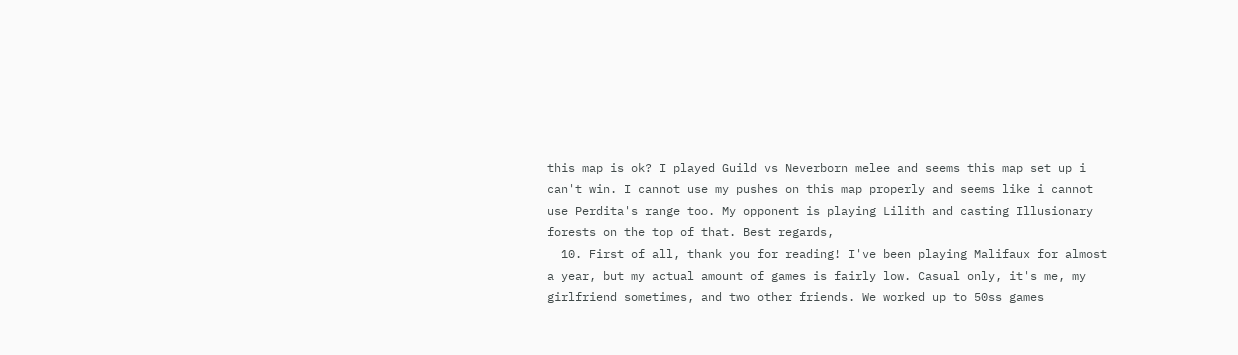this map is ok? I played Guild vs Neverborn melee and seems this map set up i can't win. I cannot use my pushes on this map properly and seems like i cannot use Perdita's range too. My opponent is playing Lilith and casting Illusionary forests on the top of that. Best regards,
  10. First of all, thank you for reading! I've been playing Malifaux for almost a year, but my actual amount of games is fairly low. Casual only, it's me, my girlfriend sometimes, and two other friends. We worked up to 50ss games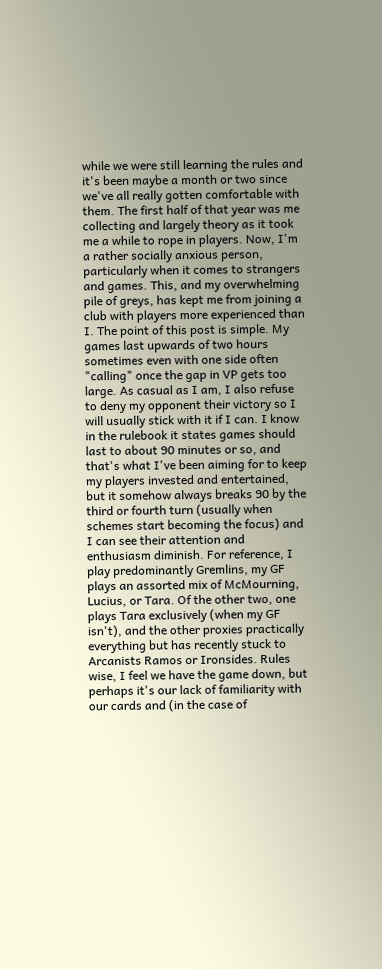while we were still learning the rules and it's been maybe a month or two since we've all really gotten comfortable with them. The first half of that year was me collecting and largely theory as it took me a while to rope in players. Now, I'm a rather socially anxious person, particularly when it comes to strangers and games. This, and my overwhelming pile of greys, has kept me from joining a club with players more experienced than I. The point of this post is simple. My games last upwards of two hours sometimes even with one side often "calling" once the gap in VP gets too large. As casual as I am, I also refuse to deny my opponent their victory so I will usually stick with it if I can. I know in the rulebook it states games should last to about 90 minutes or so, and that's what I've been aiming for to keep my players invested and entertained, but it somehow always breaks 90 by the third or fourth turn (usually when schemes start becoming the focus) and I can see their attention and enthusiasm diminish. For reference, I play predominantly Gremlins, my GF plays an assorted mix of McMourning, Lucius, or Tara. Of the other two, one plays Tara exclusively (when my GF isn't), and the other proxies practically everything but has recently stuck to Arcanists Ramos or Ironsides. Rules wise, I feel we have the game down, but perhaps it's our lack of familiarity with our cards and (in the case of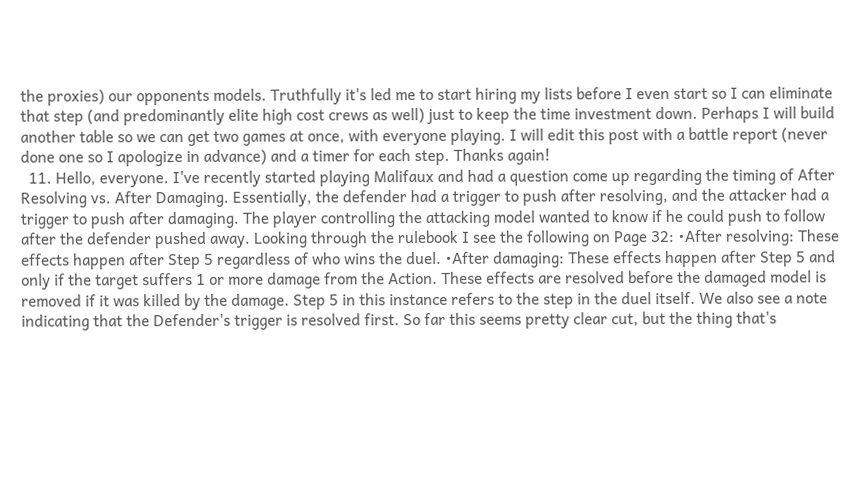the proxies) our opponents models. Truthfully it's led me to start hiring my lists before I even start so I can eliminate that step (and predominantly elite high cost crews as well) just to keep the time investment down. Perhaps I will build another table so we can get two games at once, with everyone playing. I will edit this post with a battle report (never done one so I apologize in advance) and a timer for each step. Thanks again!
  11. Hello, everyone. I've recently started playing Malifaux and had a question come up regarding the timing of After Resolving vs. After Damaging. Essentially, the defender had a trigger to push after resolving, and the attacker had a trigger to push after damaging. The player controlling the attacking model wanted to know if he could push to follow after the defender pushed away. Looking through the rulebook I see the following on Page 32: •After resolving: These effects happen after Step 5 regardless of who wins the duel. •After damaging: These effects happen after Step 5 and only if the target suffers 1 or more damage from the Action. These effects are resolved before the damaged model is removed if it was killed by the damage. Step 5 in this instance refers to the step in the duel itself. We also see a note indicating that the Defender's trigger is resolved first. So far this seems pretty clear cut, but the thing that's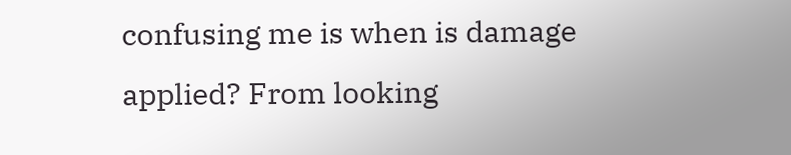confusing me is when is damage applied? From looking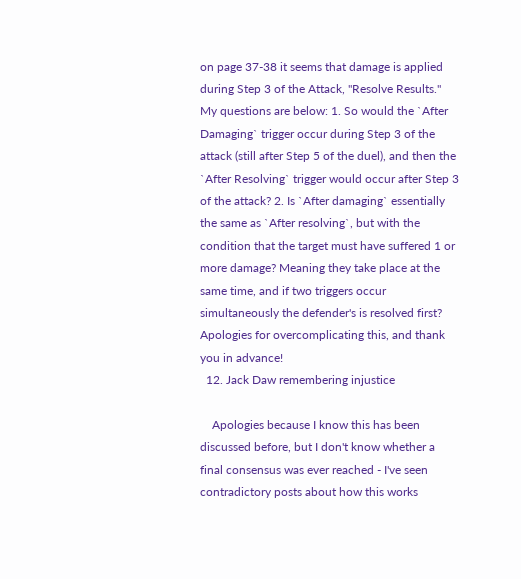on page 37-38 it seems that damage is applied during Step 3 of the Attack, "Resolve Results." My questions are below: 1. So would the `After Damaging` trigger occur during Step 3 of the attack (still after Step 5 of the duel), and then the `After Resolving` trigger would occur after Step 3 of the attack? 2. Is `After damaging` essentially the same as `After resolving`, but with the condition that the target must have suffered 1 or more damage? Meaning they take place at the same time, and if two triggers occur simultaneously the defender's is resolved first? Apologies for overcomplicating this, and thank you in advance!
  12. Jack Daw remembering injustice

    Apologies because I know this has been discussed before, but I don't know whether a final consensus was ever reached - I've seen contradictory posts about how this works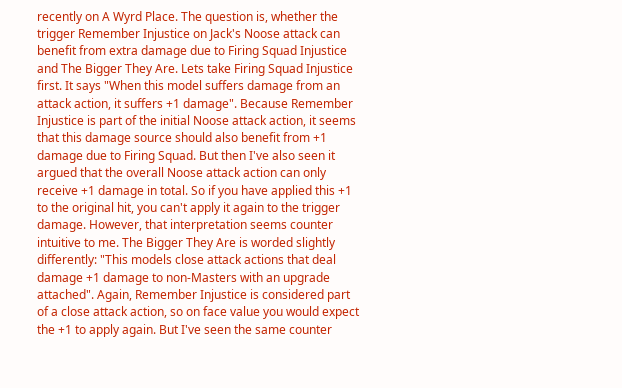recently on A Wyrd Place. The question is, whether the trigger Remember Injustice on Jack's Noose attack can benefit from extra damage due to Firing Squad Injustice and The Bigger They Are. Lets take Firing Squad Injustice first. It says "When this model suffers damage from an attack action, it suffers +1 damage". Because Remember Injustice is part of the initial Noose attack action, it seems that this damage source should also benefit from +1 damage due to Firing Squad. But then I've also seen it argued that the overall Noose attack action can only receive +1 damage in total. So if you have applied this +1 to the original hit, you can't apply it again to the trigger damage. However, that interpretation seems counter intuitive to me. The Bigger They Are is worded slightly differently: "This models close attack actions that deal damage +1 damage to non-Masters with an upgrade attached". Again, Remember Injustice is considered part of a close attack action, so on face value you would expect the +1 to apply again. But I've seen the same counter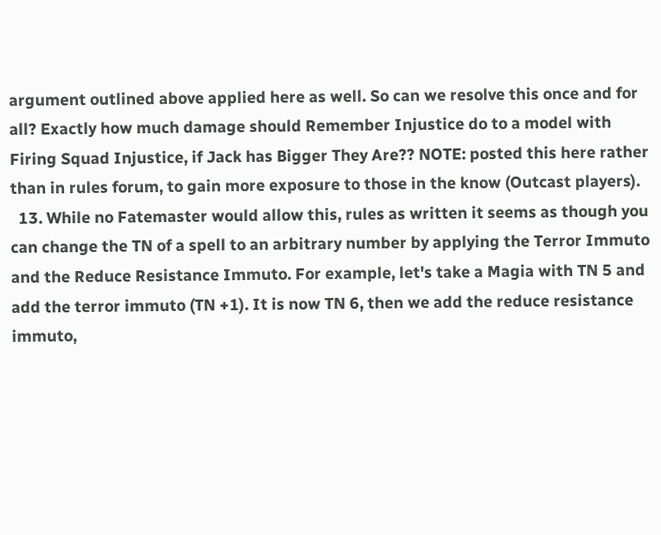argument outlined above applied here as well. So can we resolve this once and for all? Exactly how much damage should Remember Injustice do to a model with Firing Squad Injustice, if Jack has Bigger They Are?? NOTE: posted this here rather than in rules forum, to gain more exposure to those in the know (Outcast players).
  13. While no Fatemaster would allow this, rules as written it seems as though you can change the TN of a spell to an arbitrary number by applying the Terror Immuto and the Reduce Resistance Immuto. For example, let's take a Magia with TN 5 and add the terror immuto (TN +1). It is now TN 6, then we add the reduce resistance immuto,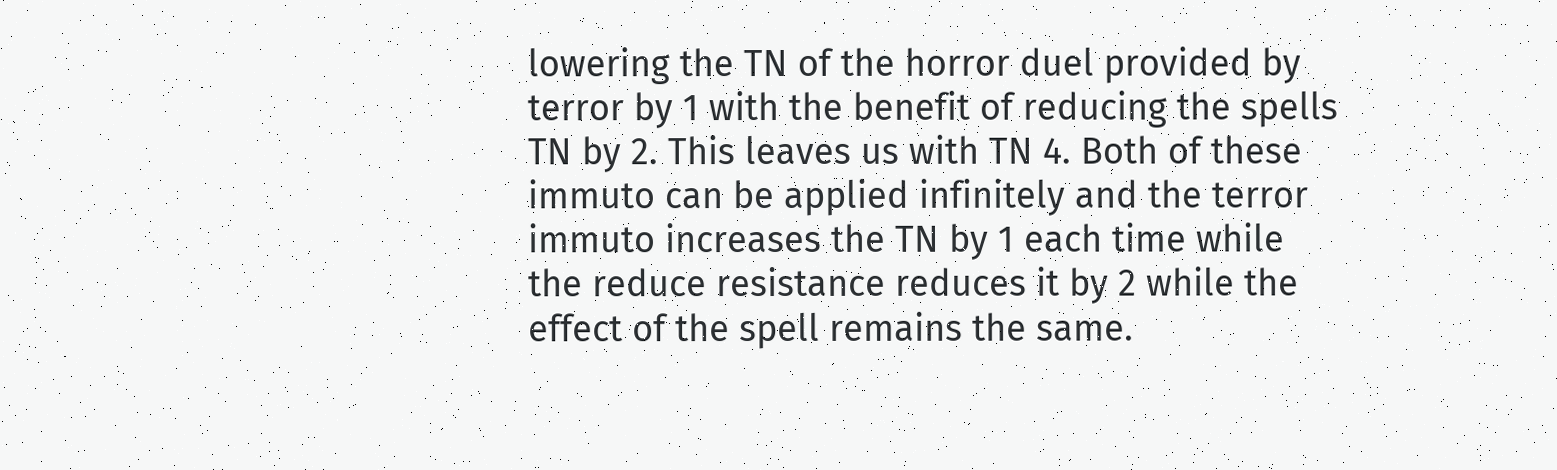lowering the TN of the horror duel provided by terror by 1 with the benefit of reducing the spells TN by 2. This leaves us with TN 4. Both of these immuto can be applied infinitely and the terror immuto increases the TN by 1 each time while the reduce resistance reduces it by 2 while the effect of the spell remains the same.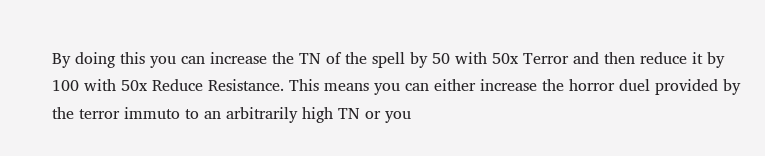By doing this you can increase the TN of the spell by 50 with 50x Terror and then reduce it by 100 with 50x Reduce Resistance. This means you can either increase the horror duel provided by the terror immuto to an arbitrarily high TN or you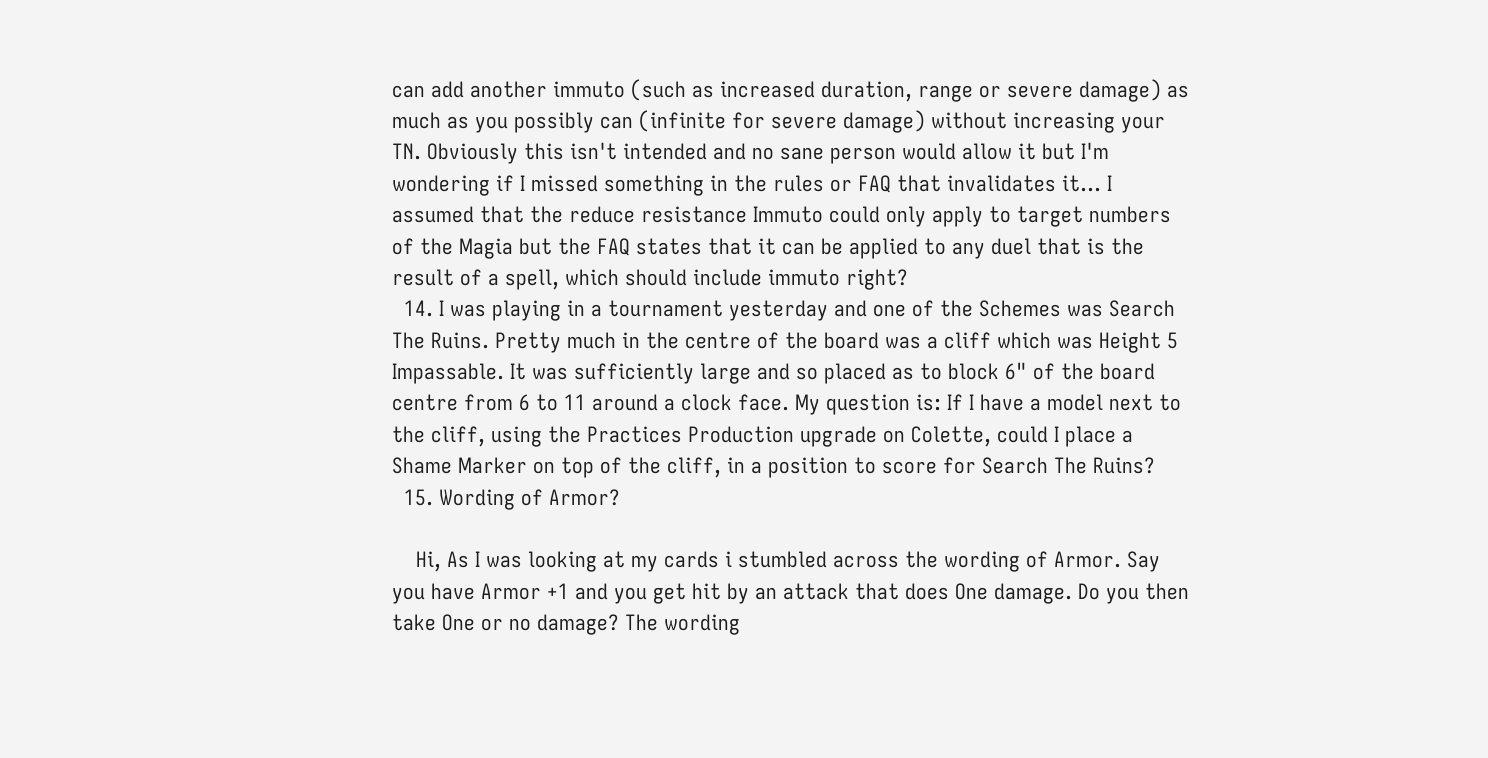can add another immuto (such as increased duration, range or severe damage) as much as you possibly can (infinite for severe damage) without increasing your TN. Obviously this isn't intended and no sane person would allow it but I'm wondering if I missed something in the rules or FAQ that invalidates it... I assumed that the reduce resistance Immuto could only apply to target numbers of the Magia but the FAQ states that it can be applied to any duel that is the result of a spell, which should include immuto right?
  14. I was playing in a tournament yesterday and one of the Schemes was Search The Ruins. Pretty much in the centre of the board was a cliff which was Height 5 Impassable. It was sufficiently large and so placed as to block 6" of the board centre from 6 to 11 around a clock face. My question is: If I have a model next to the cliff, using the Practices Production upgrade on Colette, could I place a Shame Marker on top of the cliff, in a position to score for Search The Ruins?
  15. Wording of Armor?

    Hi, As I was looking at my cards i stumbled across the wording of Armor. Say you have Armor +1 and you get hit by an attack that does One damage. Do you then take One or no damage? The wording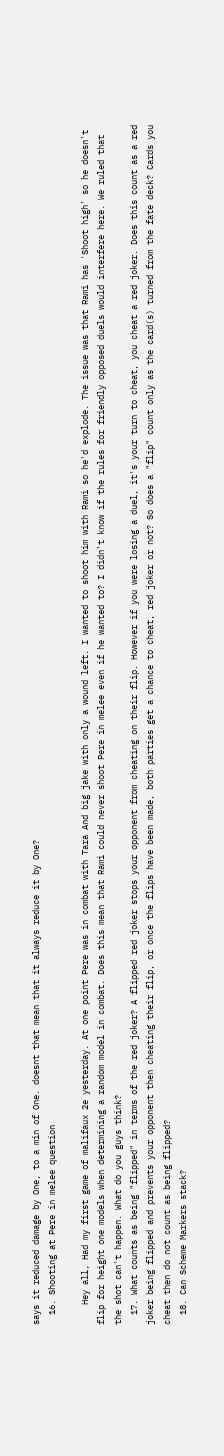says it reduced damage by One, to a min of One. doesnt that mean that it always reduce it by One?
  16. Shooting at Pere in melee question

    Hey all, Had my first game of malifaux 2e yesterday. At one point Pere was in combat with Tara And big jake with only a wound left. I wanted to shoot him with Rami so he'd explode. The issue was that Rami has 'Shoot high' so he doesn't flip for height one models when determining a random model in combat. Does this mean that Rami could never shoot Pere in melee even if he wanted to? I didn't know if the rules for friendly opposed duels would interfere here. We ruled that the shot can't happen. What do you guys think?
  17. What counts as being "flipped" in terms of the red joker? A flipped red joker stops your opponent from cheating on their flip. However if you were losing a duel, it's your turn to cheat, you cheat a red joker. Does this count as a red joker being flipped and prevents your opponent then cheating their flip, or once the flips have been made, both parties get a chance to cheat, red joker or not? So does a "flip" count only as the card(s) turned from the fate deck? Cards you cheat then do not count as being flipped?
  18. Can Scheme Markers stack?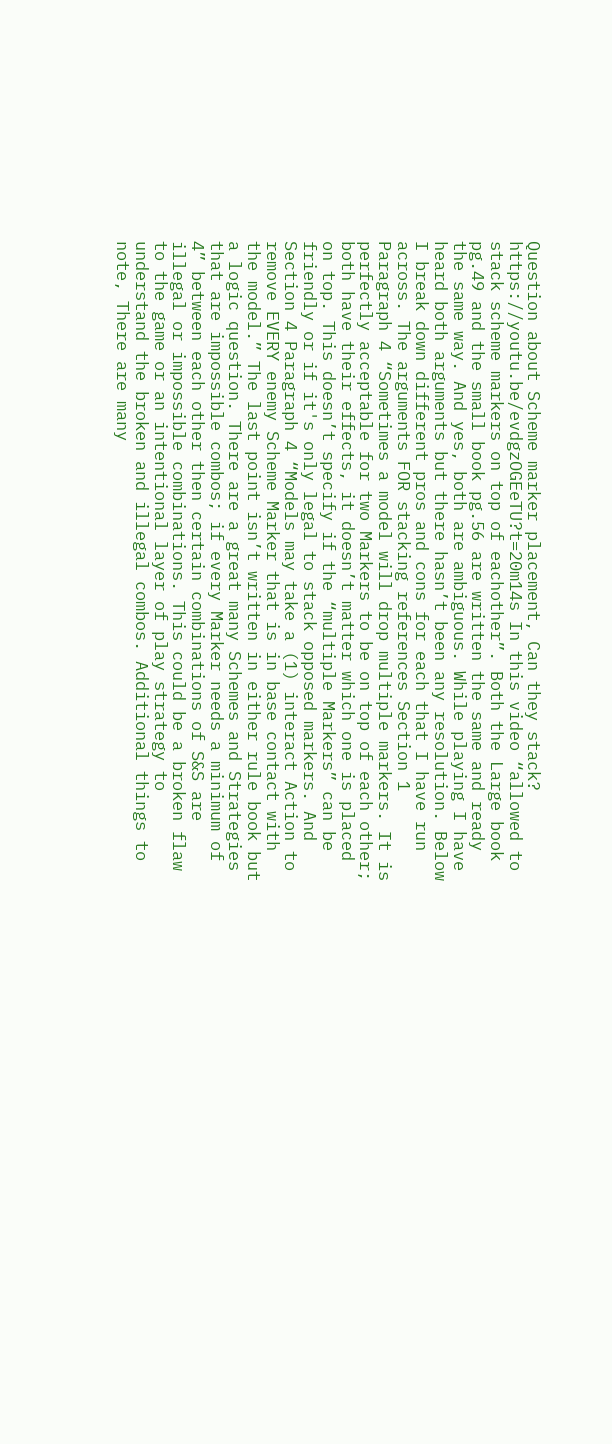Question about Scheme marker placement, Can they stack? https://youtu.be/evdgzOGEeTU?t=20m14s In this video “allowed to stack scheme markers on top of eachother”. Both the Large book pg.49 and the small book pg.56 are written the same and ready the same way. And yes, both are ambiguous. While playing I have heard both arguments but there hasn’t been any resolution. Below I break down different pros and cons for each that I have run across. The arguments FOR stacking references Section 1 Paragraph 4 “Sometimes a model will drop multiple markers. It is perfectly acceptable for two Markers to be on top of each other; both have their effects, it doesn’t matter which one is placed on top. This doesn’t specify if the “multiple Markers” can be friendly or if it's only legal to stack opposed markers. And Section 4 Paragraph 4 “Models may take a (1) interact Action to remove EVERY enemy Scheme Marker that is in base contact with the model.” The last point isn’t written in either rule book but a logic question. There are a great many Schemes and Strategies that are impossible combos; if every Marker needs a minimum of 4” between each other then certain combinations of S&S are illegal or impossible combinations. This could be a broken flaw to the game or an intentional layer of play strategy to understand the broken and illegal combos. Additional things to note, There are many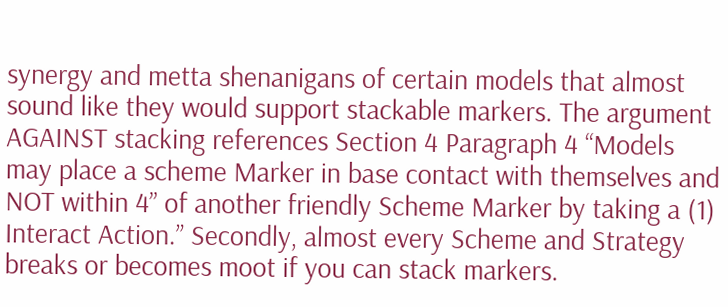synergy and metta shenanigans of certain models that almost sound like they would support stackable markers. The argument AGAINST stacking references Section 4 Paragraph 4 “Models may place a scheme Marker in base contact with themselves and NOT within 4” of another friendly Scheme Marker by taking a (1) Interact Action.” Secondly, almost every Scheme and Strategy breaks or becomes moot if you can stack markers.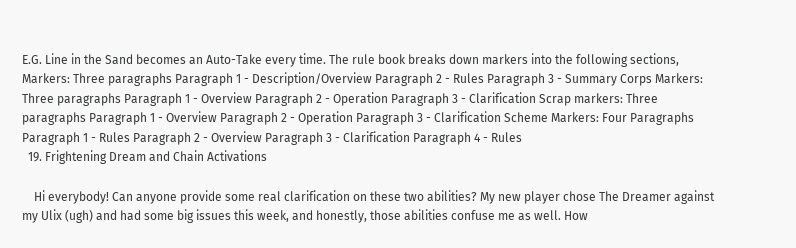E.G. Line in the Sand becomes an Auto-Take every time. The rule book breaks down markers into the following sections, Markers: Three paragraphs Paragraph 1 - Description/Overview Paragraph 2 - Rules Paragraph 3 - Summary Corps Markers: Three paragraphs Paragraph 1 - Overview Paragraph 2 - Operation Paragraph 3 - Clarification Scrap markers: Three paragraphs Paragraph 1 - Overview Paragraph 2 - Operation Paragraph 3 - Clarification Scheme Markers: Four Paragraphs Paragraph 1 - Rules Paragraph 2 - Overview Paragraph 3 - Clarification Paragraph 4 - Rules
  19. Frightening Dream and Chain Activations

    Hi everybody! Can anyone provide some real clarification on these two abilities? My new player chose The Dreamer against my Ulix (ugh) and had some big issues this week, and honestly, those abilities confuse me as well. How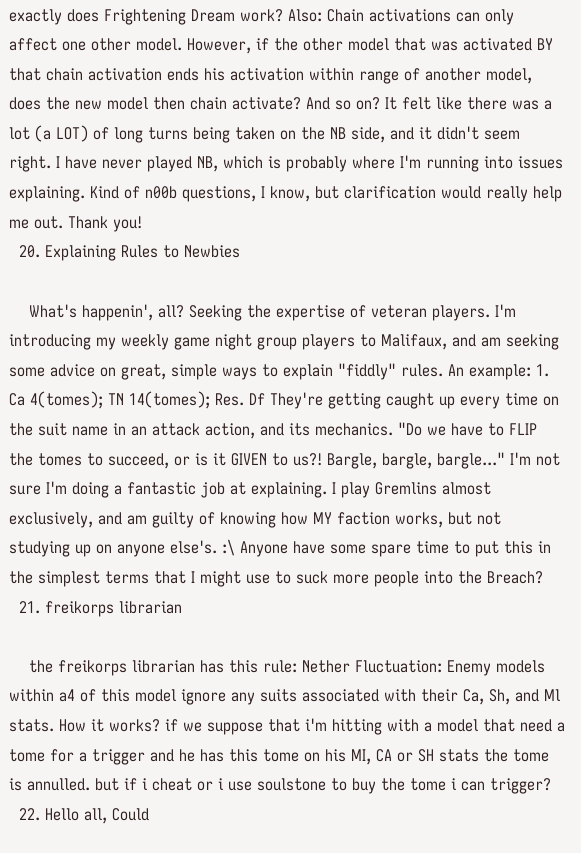exactly does Frightening Dream work? Also: Chain activations can only affect one other model. However, if the other model that was activated BY that chain activation ends his activation within range of another model, does the new model then chain activate? And so on? It felt like there was a lot (a LOT) of long turns being taken on the NB side, and it didn't seem right. I have never played NB, which is probably where I'm running into issues explaining. Kind of n00b questions, I know, but clarification would really help me out. Thank you!
  20. Explaining Rules to Newbies

    What's happenin', all? Seeking the expertise of veteran players. I'm introducing my weekly game night group players to Malifaux, and am seeking some advice on great, simple ways to explain "fiddly" rules. An example: 1. Ca 4(tomes); TN 14(tomes); Res. Df They're getting caught up every time on the suit name in an attack action, and its mechanics. "Do we have to FLIP the tomes to succeed, or is it GIVEN to us?! Bargle, bargle, bargle..." I'm not sure I'm doing a fantastic job at explaining. I play Gremlins almost exclusively, and am guilty of knowing how MY faction works, but not studying up on anyone else's. :\ Anyone have some spare time to put this in the simplest terms that I might use to suck more people into the Breach?
  21. freikorps librarian

    the freikorps librarian has this rule: Nether Fluctuation: Enemy models within a4 of this model ignore any suits associated with their Ca, Sh, and Ml stats. How it works? if we suppose that i'm hitting with a model that need a tome for a trigger and he has this tome on his MI, CA or SH stats the tome is annulled. but if i cheat or i use soulstone to buy the tome i can trigger?
  22. Hello all, Could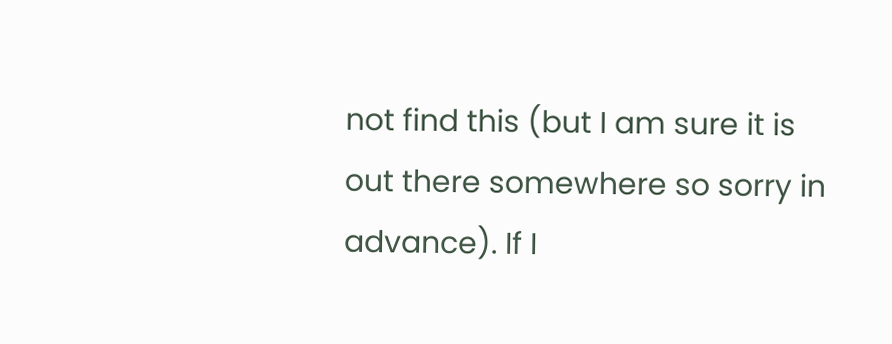not find this (but I am sure it is out there somewhere so sorry in advance). If I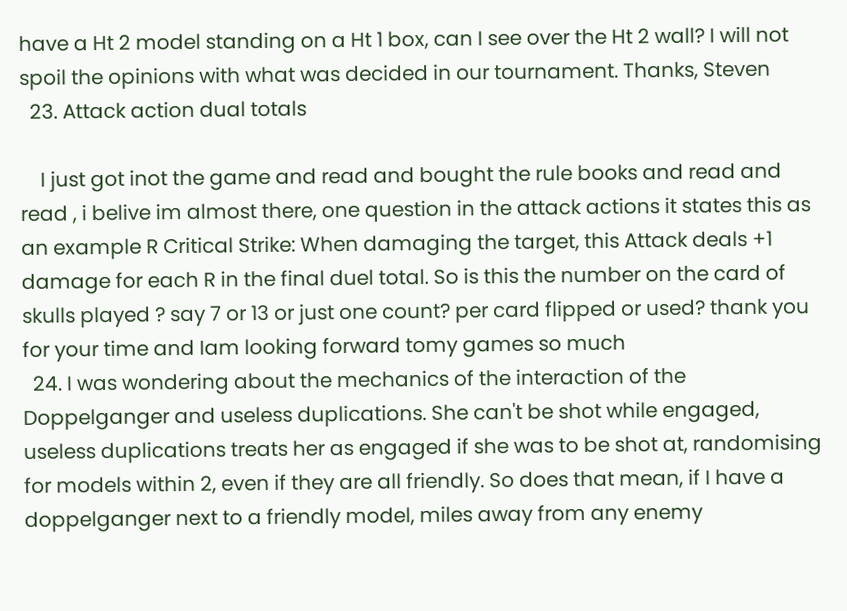have a Ht 2 model standing on a Ht 1 box, can I see over the Ht 2 wall? I will not spoil the opinions with what was decided in our tournament. Thanks, Steven
  23. Attack action dual totals

    I just got inot the game and read and bought the rule books and read and read , i belive im almost there, one question in the attack actions it states this as an example R Critical Strike: When damaging the target, this Attack deals +1 damage for each R in the final duel total. So is this the number on the card of skulls played ? say 7 or 13 or just one count? per card flipped or used? thank you for your time and Iam looking forward tomy games so much
  24. I was wondering about the mechanics of the interaction of the Doppelganger and useless duplications. She can't be shot while engaged, useless duplications treats her as engaged if she was to be shot at, randomising for models within 2, even if they are all friendly. So does that mean, if I have a doppelganger next to a friendly model, miles away from any enemy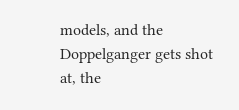models, and the Doppelganger gets shot at, the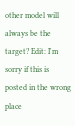other model will always be the target? Edit: I'm sorry if this is posted in the wrong place